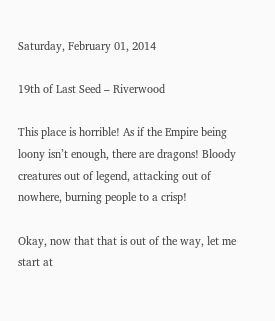Saturday, February 01, 2014

19th of Last Seed – Riverwood

This place is horrible! As if the Empire being loony isn’t enough, there are dragons! Bloody creatures out of legend, attacking out of nowhere, burning people to a crisp!

Okay, now that that is out of the way, let me start at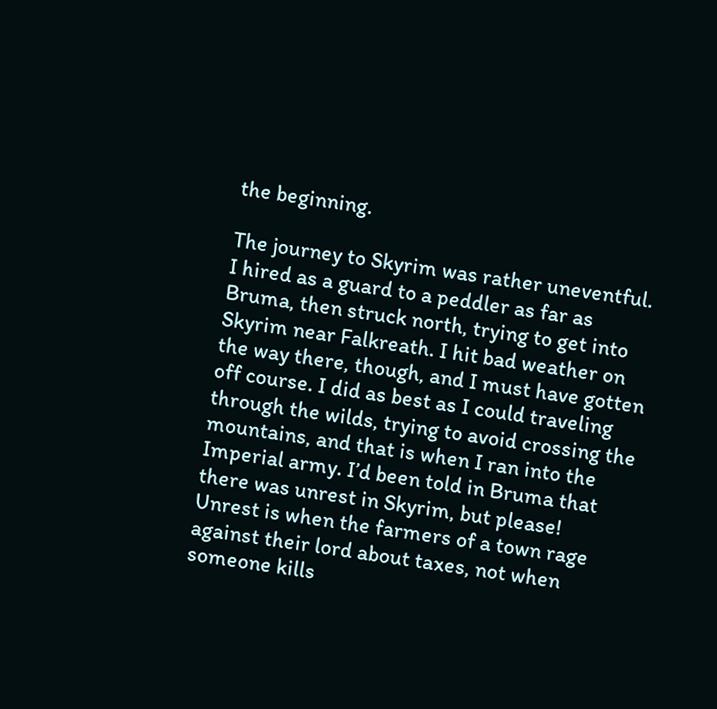the beginning.

The journey to Skyrim was rather uneventful. I hired as a guard to a peddler as far as Bruma, then struck north, trying to get into Skyrim near Falkreath. I hit bad weather on the way there, though, and I must have gotten off course. I did as best as I could traveling through the wilds, trying to avoid crossing the mountains, and that is when I ran into the Imperial army. I’d been told in Bruma that there was unrest in Skyrim, but please! Unrest is when the farmers of a town rage against their lord about taxes, not when someone kills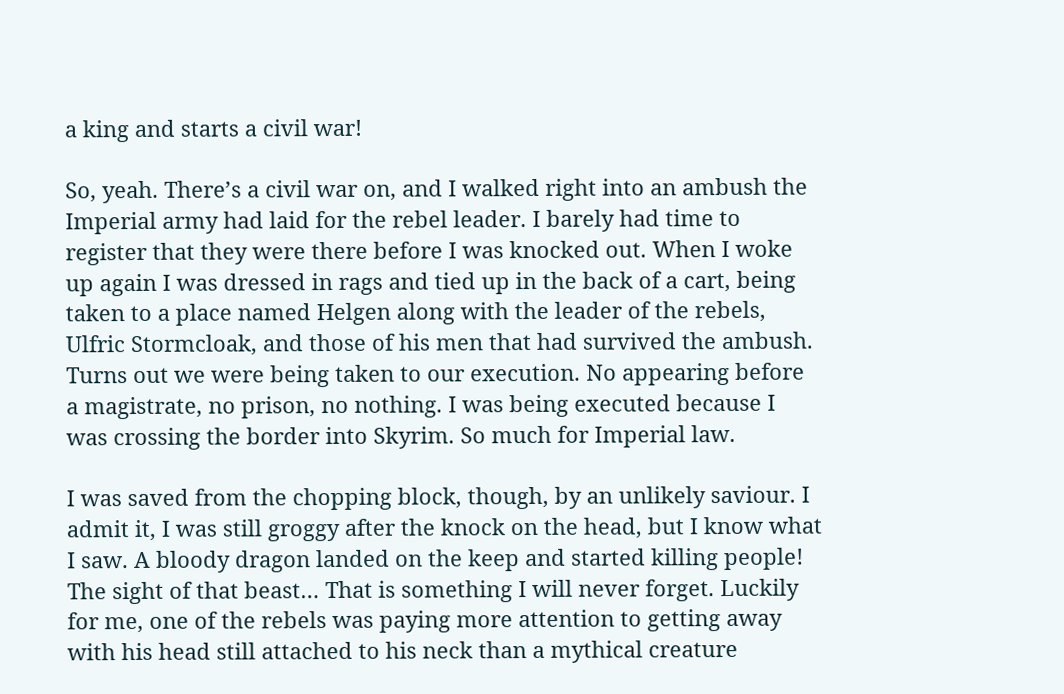a king and starts a civil war!

So, yeah. There’s a civil war on, and I walked right into an ambush the Imperial army had laid for the rebel leader. I barely had time to register that they were there before I was knocked out. When I woke up again I was dressed in rags and tied up in the back of a cart, being taken to a place named Helgen along with the leader of the rebels, Ulfric Stormcloak, and those of his men that had survived the ambush. Turns out we were being taken to our execution. No appearing before a magistrate, no prison, no nothing. I was being executed because I was crossing the border into Skyrim. So much for Imperial law.

I was saved from the chopping block, though, by an unlikely saviour. I admit it, I was still groggy after the knock on the head, but I know what I saw. A bloody dragon landed on the keep and started killing people! The sight of that beast… That is something I will never forget. Luckily for me, one of the rebels was paying more attention to getting away with his head still attached to his neck than a mythical creature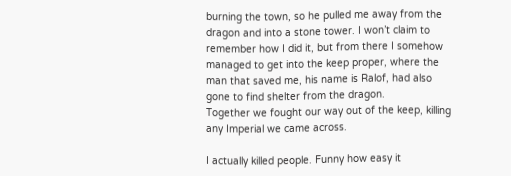burning the town, so he pulled me away from the dragon and into a stone tower. I won’t claim to remember how I did it, but from there I somehow managed to get into the keep proper, where the man that saved me, his name is Ralof, had also gone to find shelter from the dragon.
Together we fought our way out of the keep, killing any Imperial we came across.

I actually killed people. Funny how easy it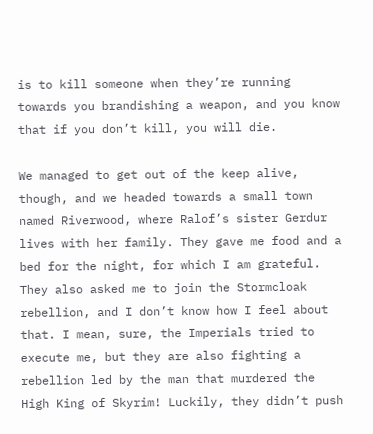is to kill someone when they’re running towards you brandishing a weapon, and you know that if you don’t kill, you will die.

We managed to get out of the keep alive, though, and we headed towards a small town named Riverwood, where Ralof’s sister Gerdur lives with her family. They gave me food and a bed for the night, for which I am grateful. They also asked me to join the Stormcloak rebellion, and I don’t know how I feel about that. I mean, sure, the Imperials tried to execute me, but they are also fighting a rebellion led by the man that murdered the High King of Skyrim! Luckily, they didn’t push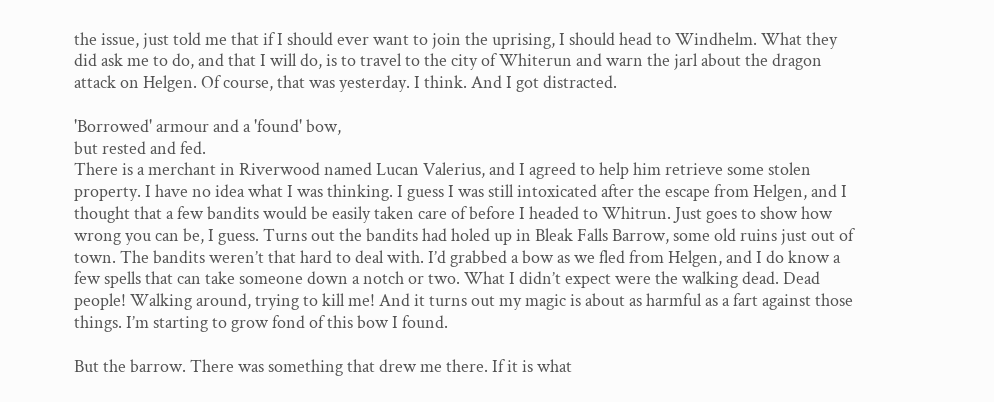the issue, just told me that if I should ever want to join the uprising, I should head to Windhelm. What they did ask me to do, and that I will do, is to travel to the city of Whiterun and warn the jarl about the dragon attack on Helgen. Of course, that was yesterday. I think. And I got distracted.

'Borrowed' armour and a 'found' bow,
but rested and fed.
There is a merchant in Riverwood named Lucan Valerius, and I agreed to help him retrieve some stolen property. I have no idea what I was thinking. I guess I was still intoxicated after the escape from Helgen, and I thought that a few bandits would be easily taken care of before I headed to Whitrun. Just goes to show how wrong you can be, I guess. Turns out the bandits had holed up in Bleak Falls Barrow, some old ruins just out of town. The bandits weren’t that hard to deal with. I’d grabbed a bow as we fled from Helgen, and I do know a few spells that can take someone down a notch or two. What I didn’t expect were the walking dead. Dead people! Walking around, trying to kill me! And it turns out my magic is about as harmful as a fart against those things. I’m starting to grow fond of this bow I found.

But the barrow. There was something that drew me there. If it is what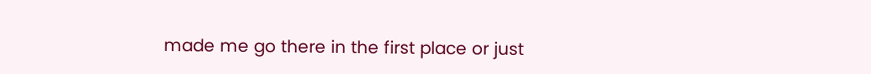made me go there in the first place or just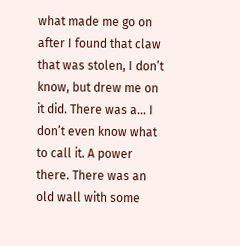what made me go on after I found that claw that was stolen, I don’t know, but drew me on it did. There was a… I don’t even know what to call it. A power there. There was an old wall with some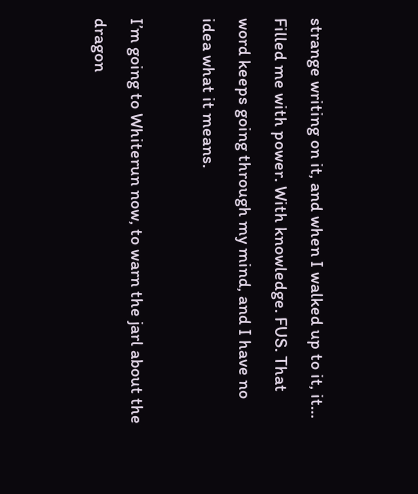strange writing on it, and when I walked up to it, it… Filled me with power. With knowledge. FUS. That word keeps going through my mind, and I have no idea what it means.

I’m going to Whiterun now, to warn the jarl about the dragon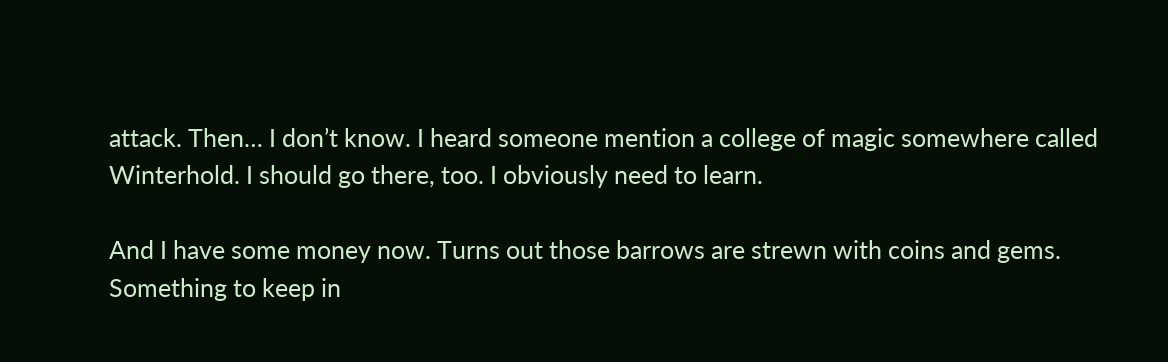attack. Then… I don’t know. I heard someone mention a college of magic somewhere called Winterhold. I should go there, too. I obviously need to learn.

And I have some money now. Turns out those barrows are strewn with coins and gems. Something to keep in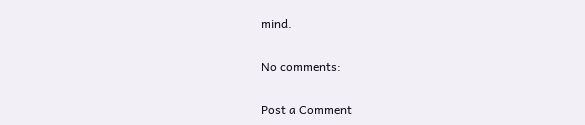mind.

No comments:

Post a Comment